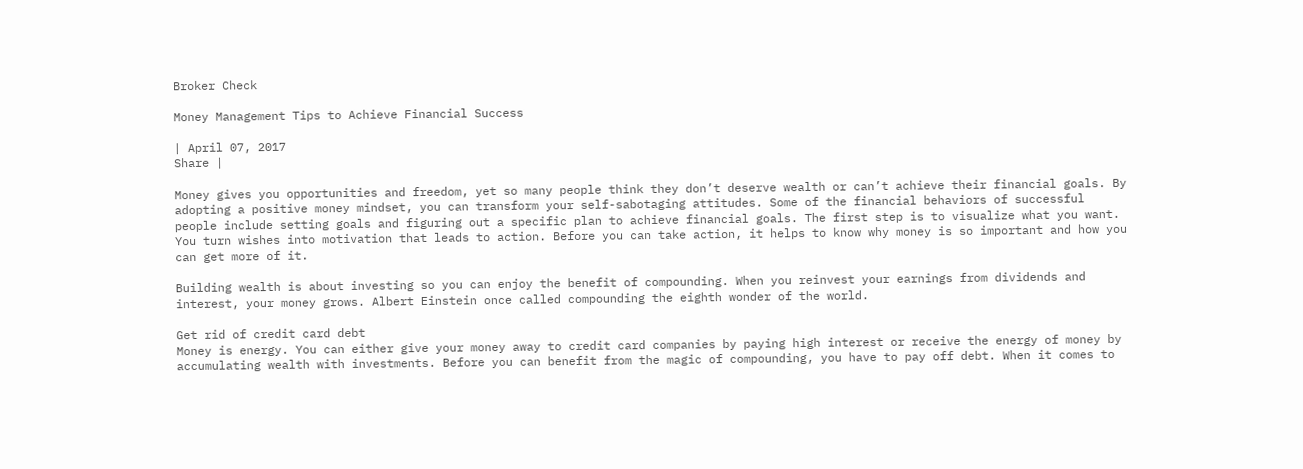Broker Check

Money Management Tips to Achieve Financial Success

| April 07, 2017
Share |

Money gives you opportunities and freedom, yet so many people think they don’t deserve wealth or can’t achieve their financial goals. By adopting a positive money mindset, you can transform your self-sabotaging attitudes. Some of the financial behaviors of successful people include setting goals and figuring out a specific plan to achieve financial goals. The first step is to visualize what you want. You turn wishes into motivation that leads to action. Before you can take action, it helps to know why money is so important and how you can get more of it.

Building wealth is about investing so you can enjoy the benefit of compounding. When you reinvest your earnings from dividends and interest, your money grows. Albert Einstein once called compounding the eighth wonder of the world.

Get rid of credit card debt
Money is energy. You can either give your money away to credit card companies by paying high interest or receive the energy of money by accumulating wealth with investments. Before you can benefit from the magic of compounding, you have to pay off debt. When it comes to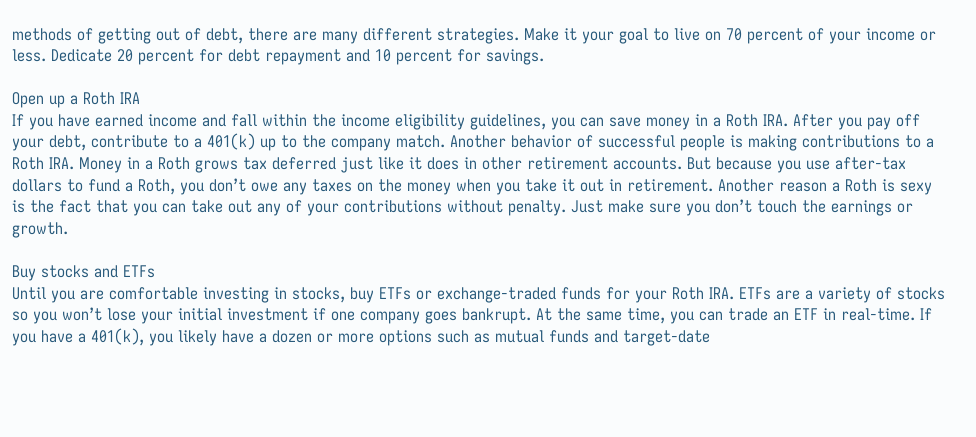methods of getting out of debt, there are many different strategies. Make it your goal to live on 70 percent of your income or less. Dedicate 20 percent for debt repayment and 10 percent for savings.

Open up a Roth IRA
If you have earned income and fall within the income eligibility guidelines, you can save money in a Roth IRA. After you pay off your debt, contribute to a 401(k) up to the company match. Another behavior of successful people is making contributions to a Roth IRA. Money in a Roth grows tax deferred just like it does in other retirement accounts. But because you use after-tax dollars to fund a Roth, you don’t owe any taxes on the money when you take it out in retirement. Another reason a Roth is sexy is the fact that you can take out any of your contributions without penalty. Just make sure you don’t touch the earnings or growth.

Buy stocks and ETFs
Until you are comfortable investing in stocks, buy ETFs or exchange-traded funds for your Roth IRA. ETFs are a variety of stocks so you won’t lose your initial investment if one company goes bankrupt. At the same time, you can trade an ETF in real-time. If you have a 401(k), you likely have a dozen or more options such as mutual funds and target-date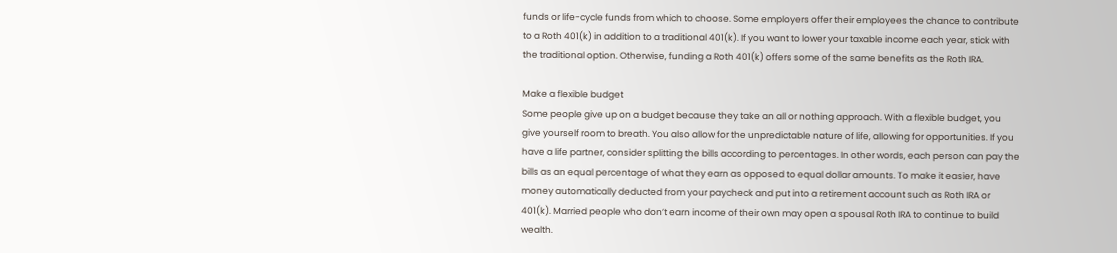funds or life-cycle funds from which to choose. Some employers offer their employees the chance to contribute to a Roth 401(k) in addition to a traditional 401(k). If you want to lower your taxable income each year, stick with the traditional option. Otherwise, funding a Roth 401(k) offers some of the same benefits as the Roth IRA.

Make a flexible budget
Some people give up on a budget because they take an all or nothing approach. With a flexible budget, you give yourself room to breath. You also allow for the unpredictable nature of life, allowing for opportunities. If you have a life partner, consider splitting the bills according to percentages. In other words, each person can pay the bills as an equal percentage of what they earn as opposed to equal dollar amounts. To make it easier, have money automatically deducted from your paycheck and put into a retirement account such as Roth IRA or 401(k). Married people who don’t earn income of their own may open a spousal Roth IRA to continue to build wealth.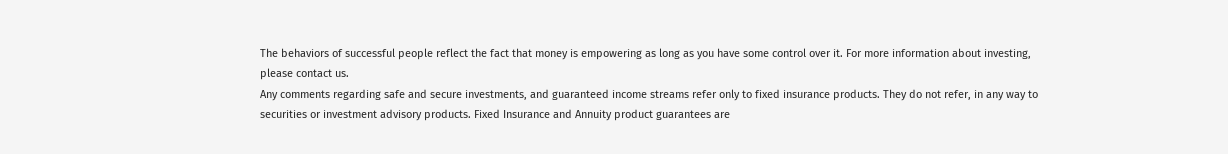The behaviors of successful people reflect the fact that money is empowering as long as you have some control over it. For more information about investing, please contact us.
Any comments regarding safe and secure investments, and guaranteed income streams refer only to fixed insurance products. They do not refer, in any way to securities or investment advisory products. Fixed Insurance and Annuity product guarantees are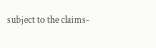subject to the claims‐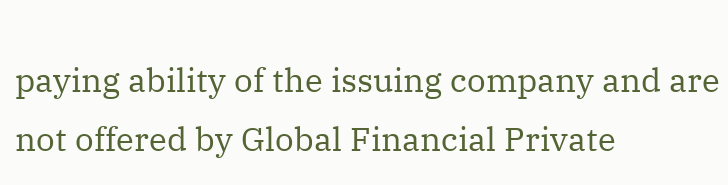paying ability of the issuing company and are not offered by Global Financial Private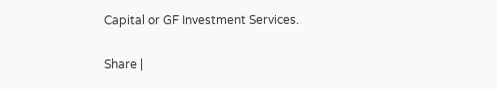Capital or GF Investment Services.

Share |